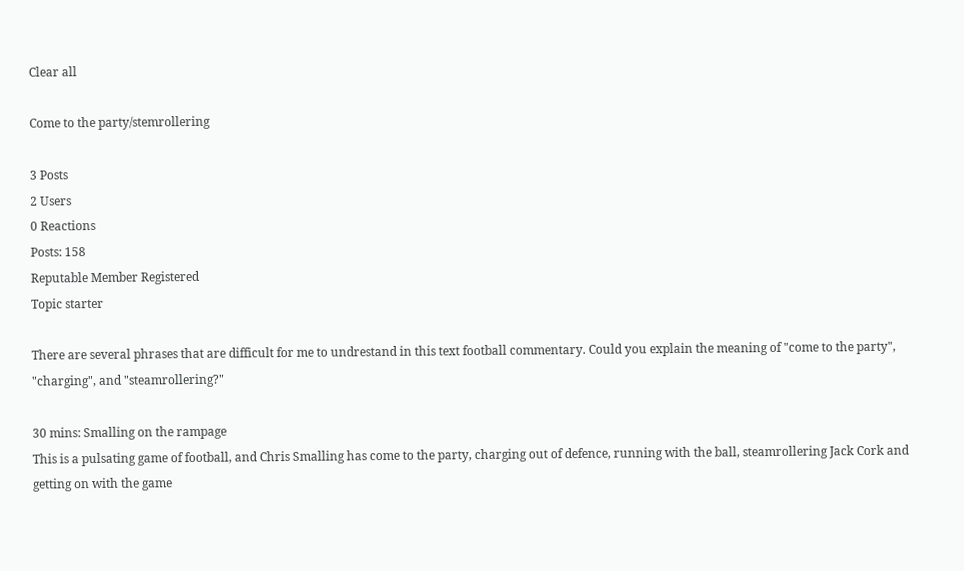Clear all

Come to the party/stemrollering

3 Posts
2 Users
0 Reactions
Posts: 158
Reputable Member Registered
Topic starter

There are several phrases that are difficult for me to undrestand in this text football commentary. Could you explain the meaning of "come to the party", "charging", and "steamrollering?"

30 mins: Smalling on the rampage
This is a pulsating game of football, and Chris Smalling has come to the party, charging out of defence, running with the ball, steamrollering Jack Cork and getting on with the game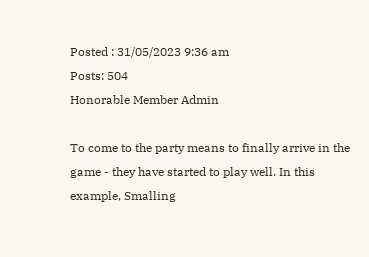Posted : 31/05/2023 9:36 am
Posts: 504
Honorable Member Admin

To come to the party means to finally arrive in the game - they have started to play well. In this example, Smalling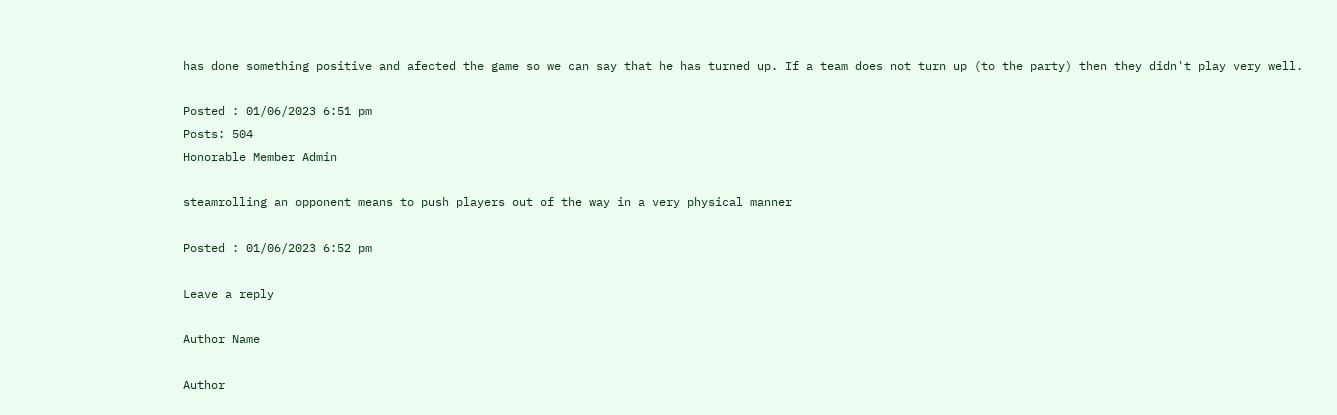has done something positive and afected the game so we can say that he has turned up. If a team does not turn up (to the party) then they didn't play very well.

Posted : 01/06/2023 6:51 pm
Posts: 504
Honorable Member Admin

steamrolling an opponent means to push players out of the way in a very physical manner

Posted : 01/06/2023 6:52 pm

Leave a reply

Author Name

Author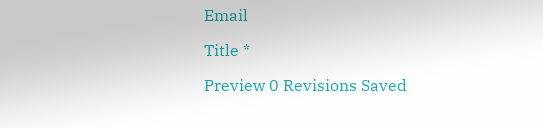Email

Title *

Preview 0 Revisions Saved